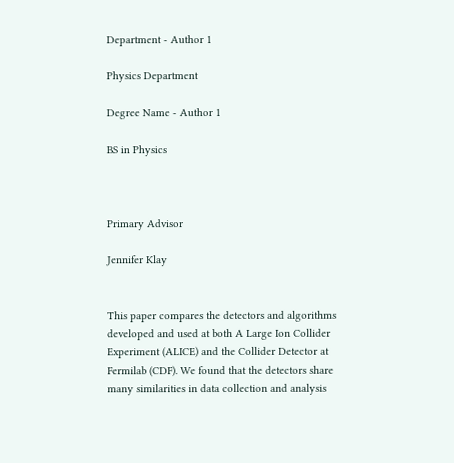Department - Author 1

Physics Department

Degree Name - Author 1

BS in Physics



Primary Advisor

Jennifer Klay


This paper compares the detectors and algorithms developed and used at both A Large Ion Collider Experiment (ALICE) and the Collider Detector at Fermilab (CDF). We found that the detectors share many similarities in data collection and analysis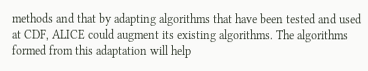methods and that by adapting algorithms that have been tested and used at CDF, ALICE could augment its existing algorithms. The algorithms formed from this adaptation will help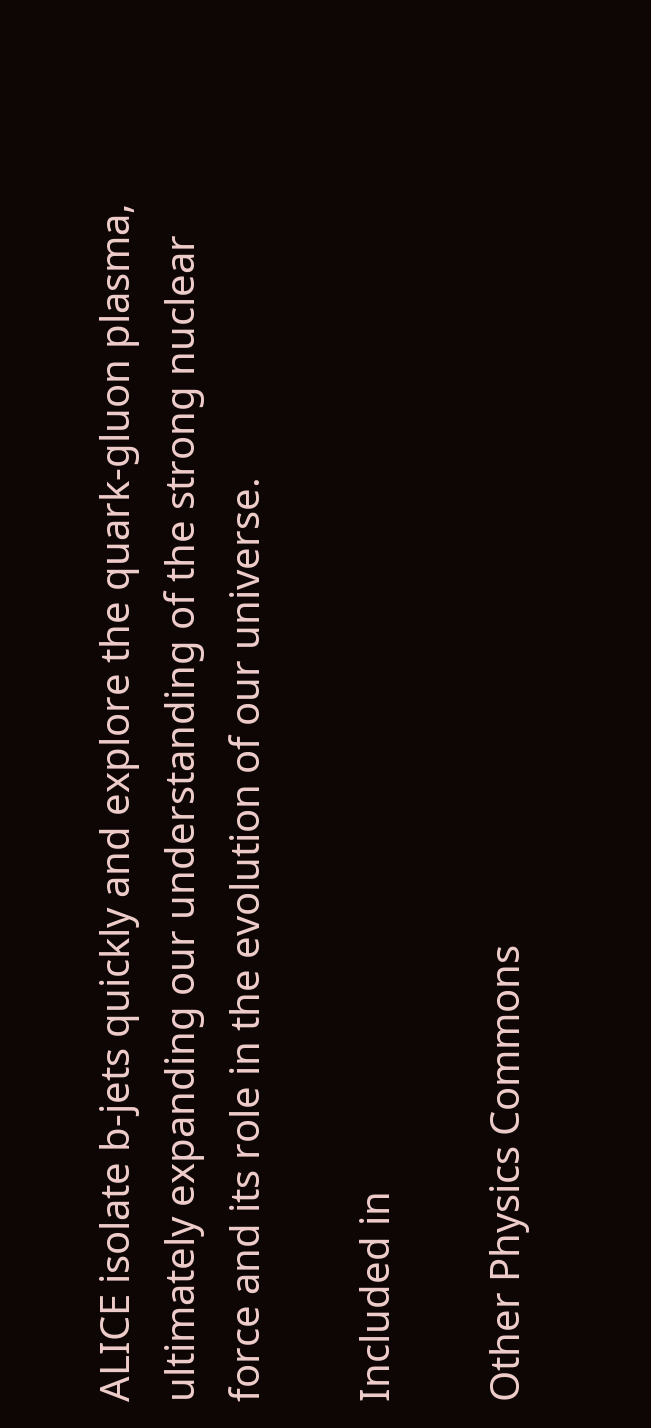ALICE isolate b-jets quickly and explore the quark-gluon plasma, ultimately expanding our understanding of the strong nuclear force and its role in the evolution of our universe.

Included in

Other Physics Commons